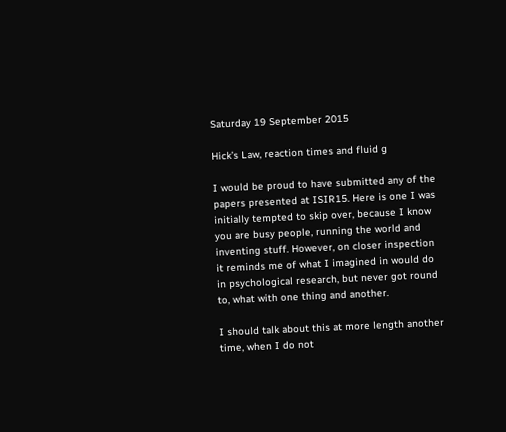Saturday 19 September 2015

Hick’s Law, reaction times and fluid g

I would be proud to have submitted any of the papers presented at ISIR15. Here is one I was initially tempted to skip over, because I know you are busy people, running the world and inventing stuff. However, on closer inspection it reminds me of what I imagined in would do in psychological research, but never got round to, what with one thing and another.

I should talk about this at more length another time, when I do not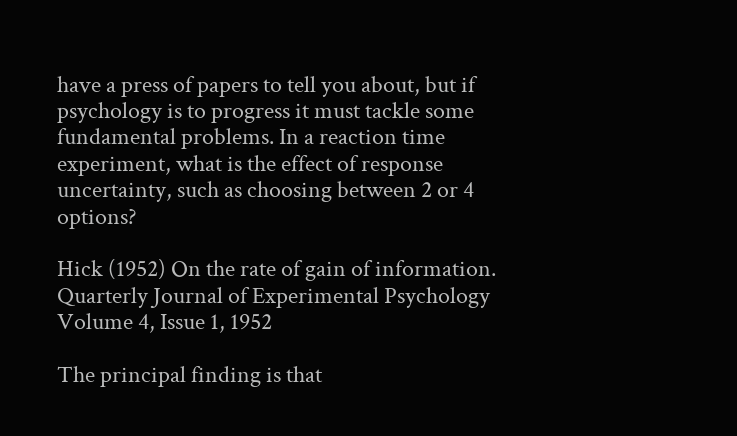have a press of papers to tell you about, but if psychology is to progress it must tackle some fundamental problems. In a reaction time experiment, what is the effect of response uncertainty, such as choosing between 2 or 4 options?

Hick (1952) On the rate of gain of information. Quarterly Journal of Experimental Psychology Volume 4, Issue 1, 1952

The principal finding is that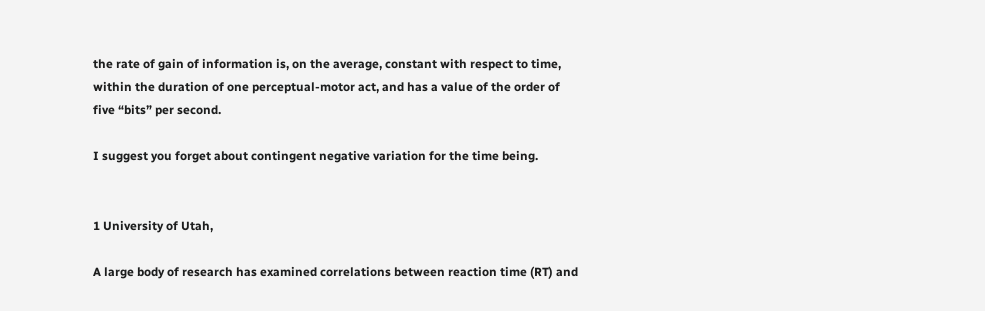the rate of gain of information is, on the average, constant with respect to time, within the duration of one perceptual-motor act, and has a value of the order of five “bits” per second.

I suggest you forget about contingent negative variation for the time being.


1 University of Utah,

A large body of research has examined correlations between reaction time (RT) and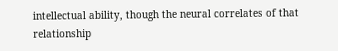intellectual ability, though the neural correlates of that relationship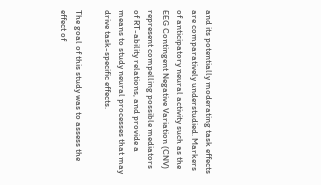and its potentially moderating task effects are comparatively understudied. Markers of anticipatory neural activity such as the EEG Contingent Negative Variation (CNV) represent compelling possible mediators of RT-ability relations, and provide a means to study neural processes that may drive task-specific effects.

The goal of this study was to assess the effect of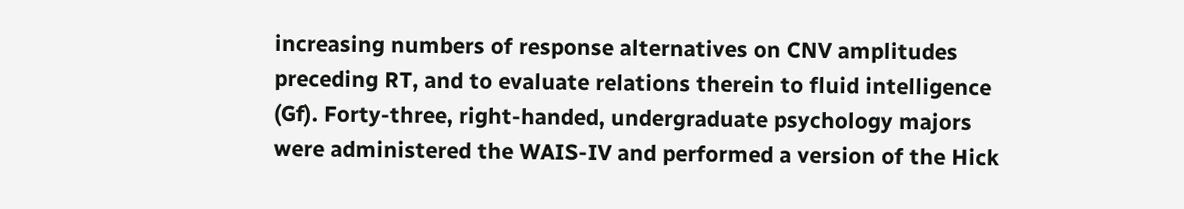increasing numbers of response alternatives on CNV amplitudes preceding RT, and to evaluate relations therein to fluid intelligence (Gf). Forty-three, right-handed, undergraduate psychology majors were administered the WAIS-IV and performed a version of the Hick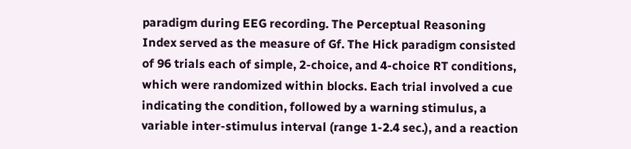paradigm during EEG recording. The Perceptual Reasoning Index served as the measure of Gf. The Hick paradigm consisted of 96 trials each of simple, 2-choice, and 4-choice RT conditions, which were randomized within blocks. Each trial involved a cue indicating the condition, followed by a warning stimulus, a variable inter-stimulus interval (range 1-2.4 sec.), and a reaction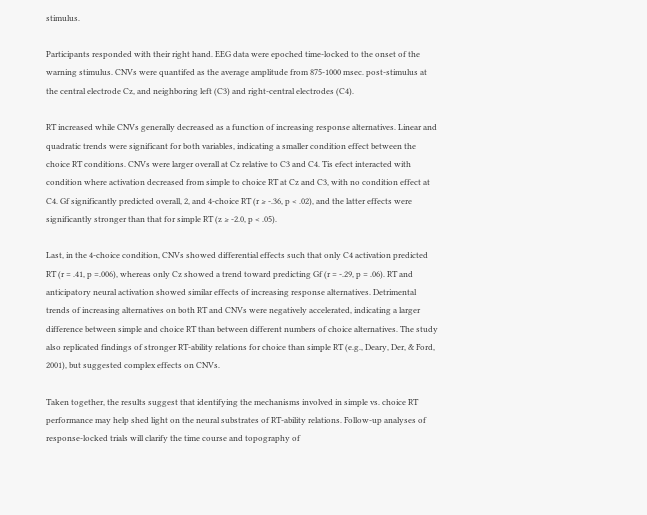stimulus.

Participants responded with their right hand. EEG data were epoched time-locked to the onset of the warning stimulus. CNVs were quantifed as the average amplitude from 875-1000 msec. post-stimulus at the central electrode Cz, and neighboring left (C3) and right-central electrodes (C4).

RT increased while CNVs generally decreased as a function of increasing response alternatives. Linear and quadratic trends were significant for both variables, indicating a smaller condition effect between the choice RT conditions. CNVs were larger overall at Cz relative to C3 and C4. Tis efect interacted with condition where activation decreased from simple to choice RT at Cz and C3, with no condition effect at C4. Gf significantly predicted overall, 2, and 4-choice RT (r ≥ -.36, p < .02), and the latter effects were significantly stronger than that for simple RT (z ≥ -2.0, p < .05).

Last, in the 4-choice condition, CNVs showed differential effects such that only C4 activation predicted RT (r = .41, p =.006), whereas only Cz showed a trend toward predicting Gf (r = -.29, p = .06). RT and anticipatory neural activation showed similar effects of increasing response alternatives. Detrimental trends of increasing alternatives on both RT and CNVs were negatively accelerated, indicating a larger difference between simple and choice RT than between different numbers of choice alternatives. The study also replicated findings of stronger RT-ability relations for choice than simple RT (e.g., Deary, Der, & Ford, 2001), but suggested complex effects on CNVs.

Taken together, the results suggest that identifying the mechanisms involved in simple vs. choice RT performance may help shed light on the neural substrates of RT-ability relations. Follow-up analyses of response-locked trials will clarify the time course and topography of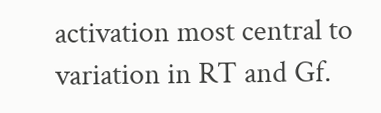activation most central to variation in RT and Gf.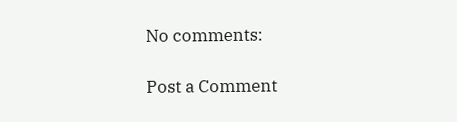No comments:

Post a Comment